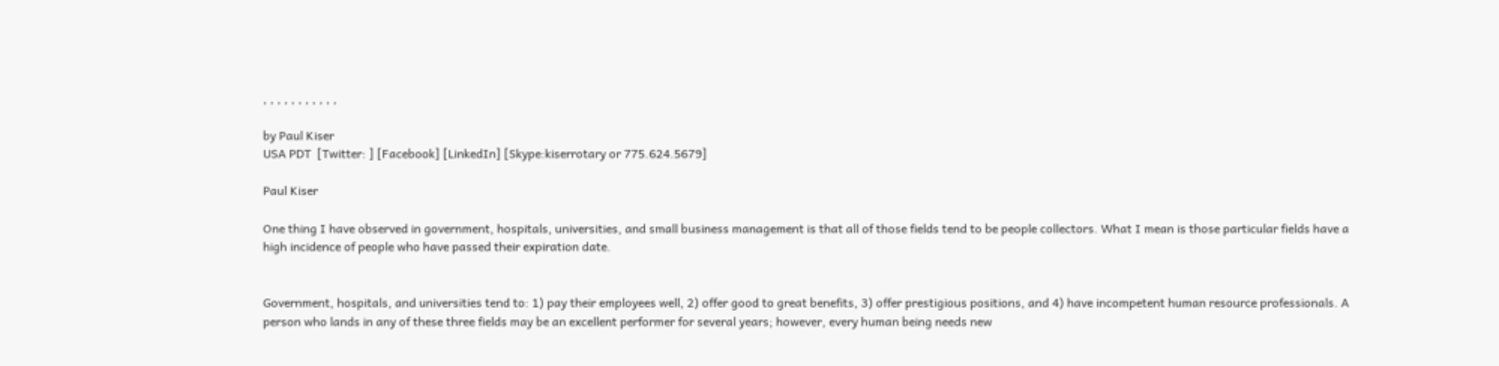, , , , , , , , , , ,

by Paul Kiser
USA PDT  [Twitter: ] [Facebook] [LinkedIn] [Skype:kiserrotary or 775.624.5679]

Paul Kiser

One thing I have observed in government, hospitals, universities, and small business management is that all of those fields tend to be people collectors. What I mean is those particular fields have a high incidence of people who have passed their expiration date.


Government, hospitals, and universities tend to: 1) pay their employees well, 2) offer good to great benefits, 3) offer prestigious positions, and 4) have incompetent human resource professionals. A person who lands in any of these three fields may be an excellent performer for several years; however, every human being needs new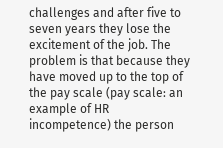challenges and after five to seven years they lose the excitement of the job. The problem is that because they have moved up to the top of the pay scale (pay scale: an example of HR incompetence) the person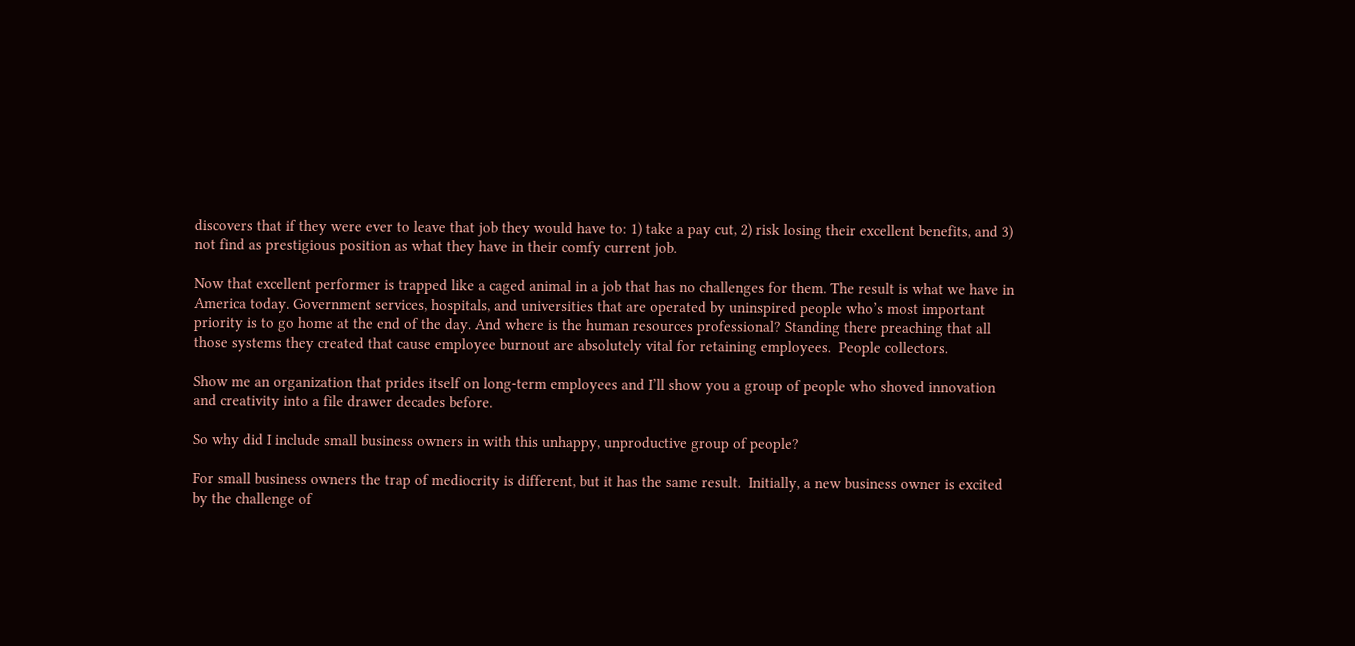discovers that if they were ever to leave that job they would have to: 1) take a pay cut, 2) risk losing their excellent benefits, and 3) not find as prestigious position as what they have in their comfy current job.

Now that excellent performer is trapped like a caged animal in a job that has no challenges for them. The result is what we have in America today. Government services, hospitals, and universities that are operated by uninspired people who’s most important priority is to go home at the end of the day. And where is the human resources professional? Standing there preaching that all those systems they created that cause employee burnout are absolutely vital for retaining employees.  People collectors.

Show me an organization that prides itself on long-term employees and I’ll show you a group of people who shoved innovation and creativity into a file drawer decades before.

So why did I include small business owners in with this unhappy, unproductive group of people?

For small business owners the trap of mediocrity is different, but it has the same result.  Initially, a new business owner is excited by the challenge of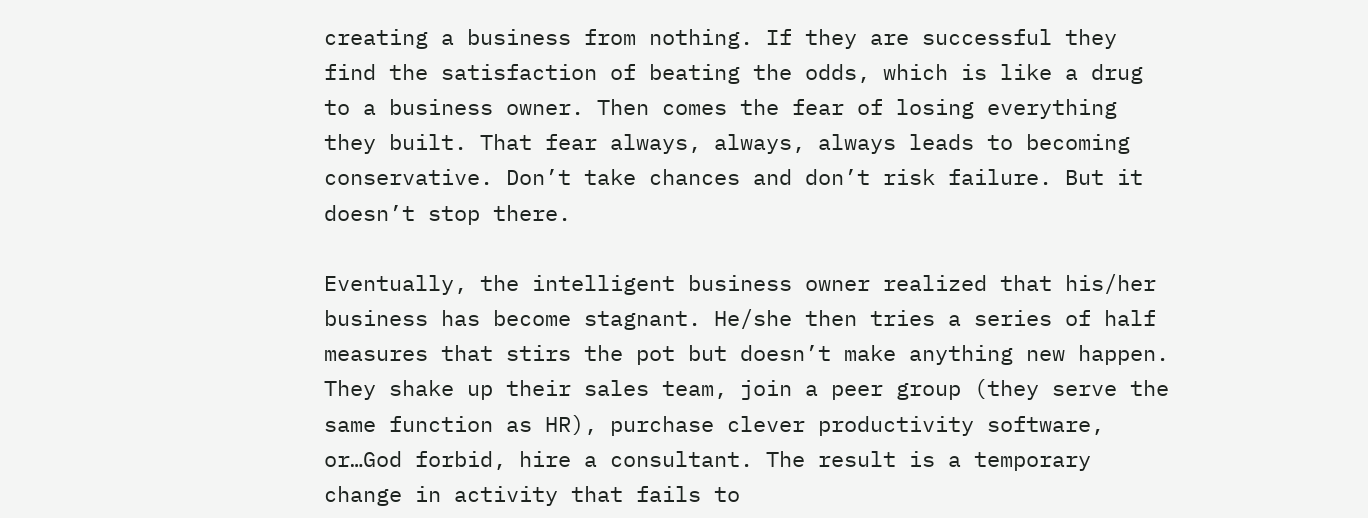creating a business from nothing. If they are successful they find the satisfaction of beating the odds, which is like a drug to a business owner. Then comes the fear of losing everything they built. That fear always, always, always leads to becoming conservative. Don’t take chances and don’t risk failure. But it doesn’t stop there.

Eventually, the intelligent business owner realized that his/her business has become stagnant. He/she then tries a series of half measures that stirs the pot but doesn’t make anything new happen. They shake up their sales team, join a peer group (they serve the same function as HR), purchase clever productivity software, or…God forbid, hire a consultant. The result is a temporary change in activity that fails to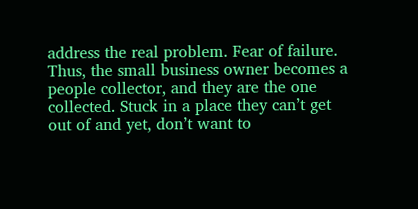address the real problem. Fear of failure. Thus, the small business owner becomes a people collector, and they are the one collected. Stuck in a place they can’t get out of and yet, don’t want to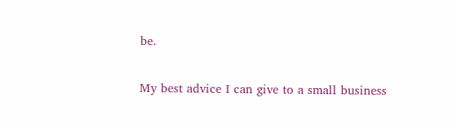be.

My best advice I can give to a small business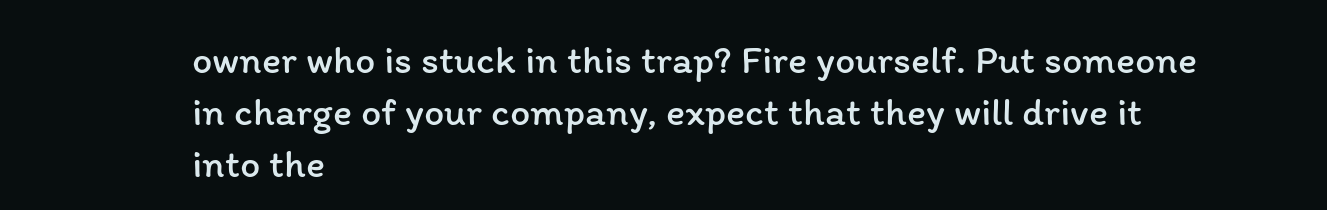owner who is stuck in this trap? Fire yourself. Put someone in charge of your company, expect that they will drive it into the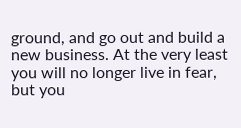ground, and go out and build a new business. At the very least you will no longer live in fear, but you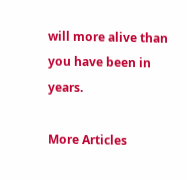will more alive than you have been in years.

More Articles